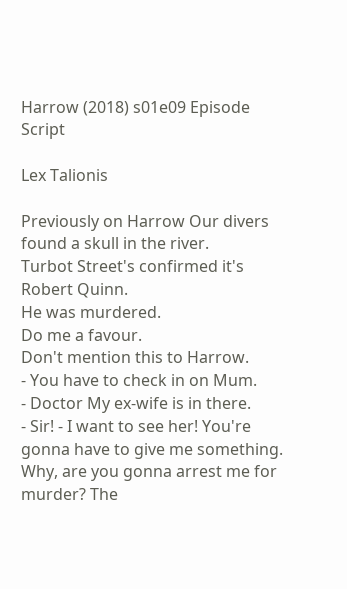Harrow (2018) s01e09 Episode Script

Lex Talionis

Previously on Harrow Our divers found a skull in the river.
Turbot Street's confirmed it's Robert Quinn.
He was murdered.
Do me a favour.
Don't mention this to Harrow.
- You have to check in on Mum.
- Doctor My ex-wife is in there.
- Sir! - I want to see her! You're gonna have to give me something.
Why, are you gonna arrest me for murder? The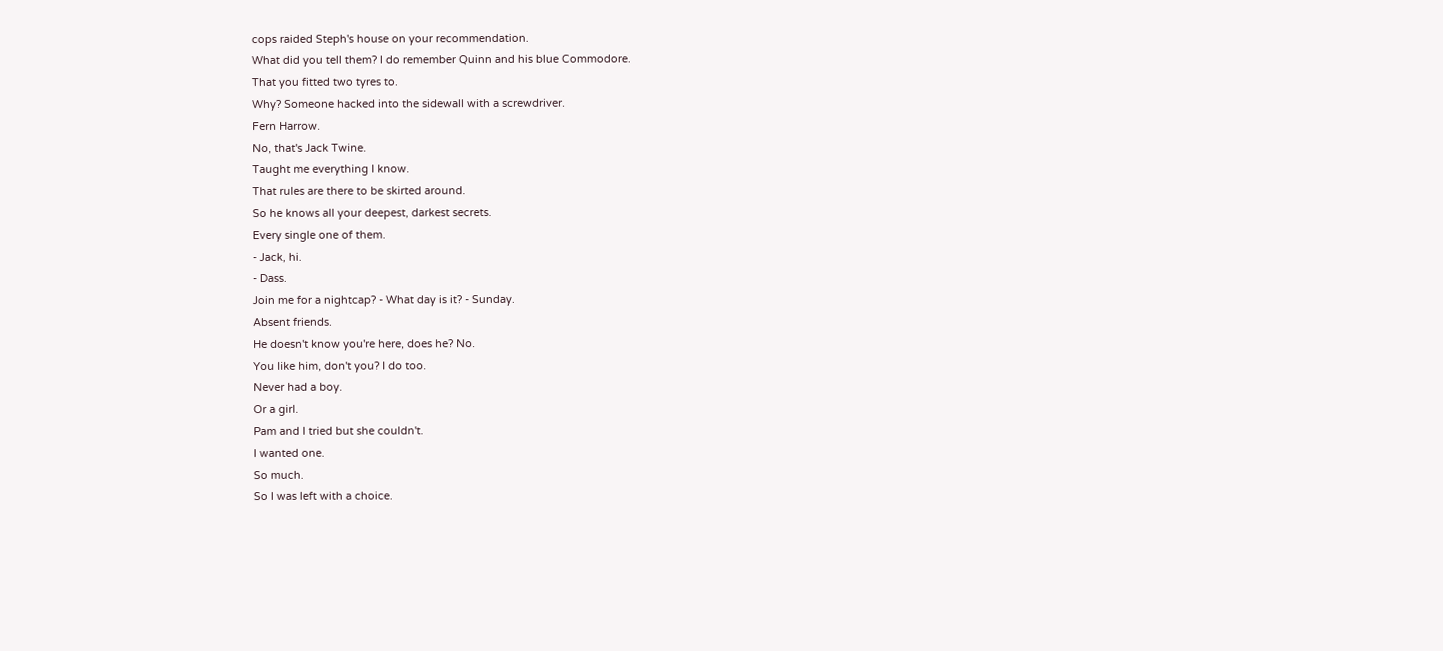cops raided Steph's house on your recommendation.
What did you tell them? I do remember Quinn and his blue Commodore.
That you fitted two tyres to.
Why? Someone hacked into the sidewall with a screwdriver.
Fern Harrow.
No, that's Jack Twine.
Taught me everything I know.
That rules are there to be skirted around.
So he knows all your deepest, darkest secrets.
Every single one of them.
- Jack, hi.
- Dass.
Join me for a nightcap? - What day is it? - Sunday.
Absent friends.
He doesn't know you're here, does he? No.
You like him, don't you? I do too.
Never had a boy.
Or a girl.
Pam and I tried but she couldn't.
I wanted one.
So much.
So I was left with a choice.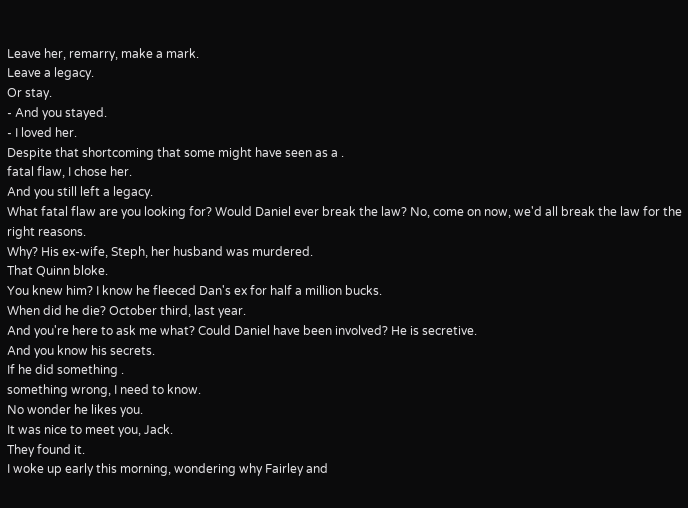Leave her, remarry, make a mark.
Leave a legacy.
Or stay.
- And you stayed.
- I loved her.
Despite that shortcoming that some might have seen as a .
fatal flaw, I chose her.
And you still left a legacy.
What fatal flaw are you looking for? Would Daniel ever break the law? No, come on now, we'd all break the law for the right reasons.
Why? His ex-wife, Steph, her husband was murdered.
That Quinn bloke.
You knew him? I know he fleeced Dan's ex for half a million bucks.
When did he die? October third, last year.
And you're here to ask me what? Could Daniel have been involved? He is secretive.
And you know his secrets.
If he did something .
something wrong, I need to know.
No wonder he likes you.
It was nice to meet you, Jack.
They found it.
I woke up early this morning, wondering why Fairley and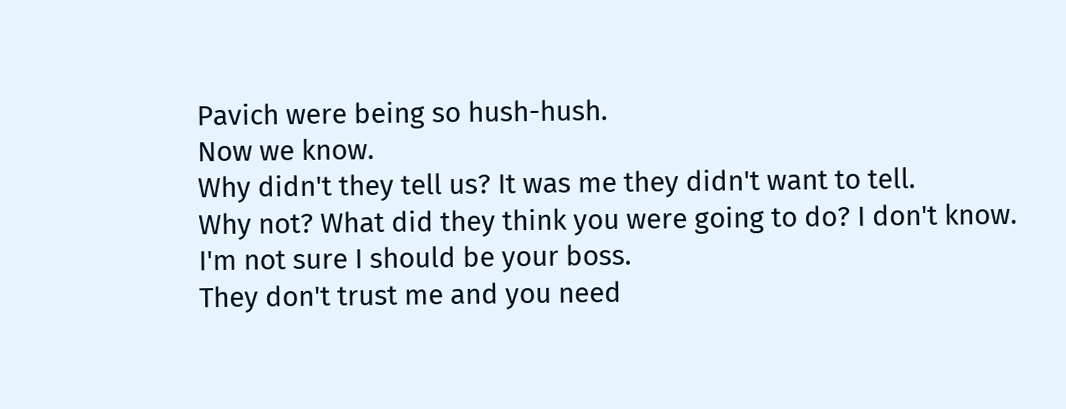Pavich were being so hush-hush.
Now we know.
Why didn't they tell us? It was me they didn't want to tell.
Why not? What did they think you were going to do? I don't know.
I'm not sure I should be your boss.
They don't trust me and you need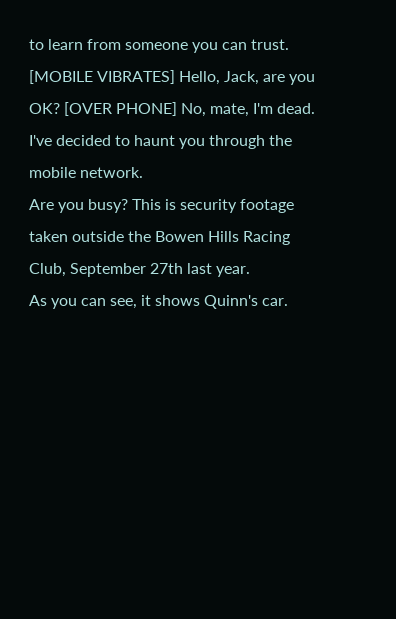to learn from someone you can trust.
[MOBILE VIBRATES] Hello, Jack, are you OK? [OVER PHONE] No, mate, I'm dead.
I've decided to haunt you through the mobile network.
Are you busy? This is security footage taken outside the Bowen Hills Racing Club, September 27th last year.
As you can see, it shows Quinn's car.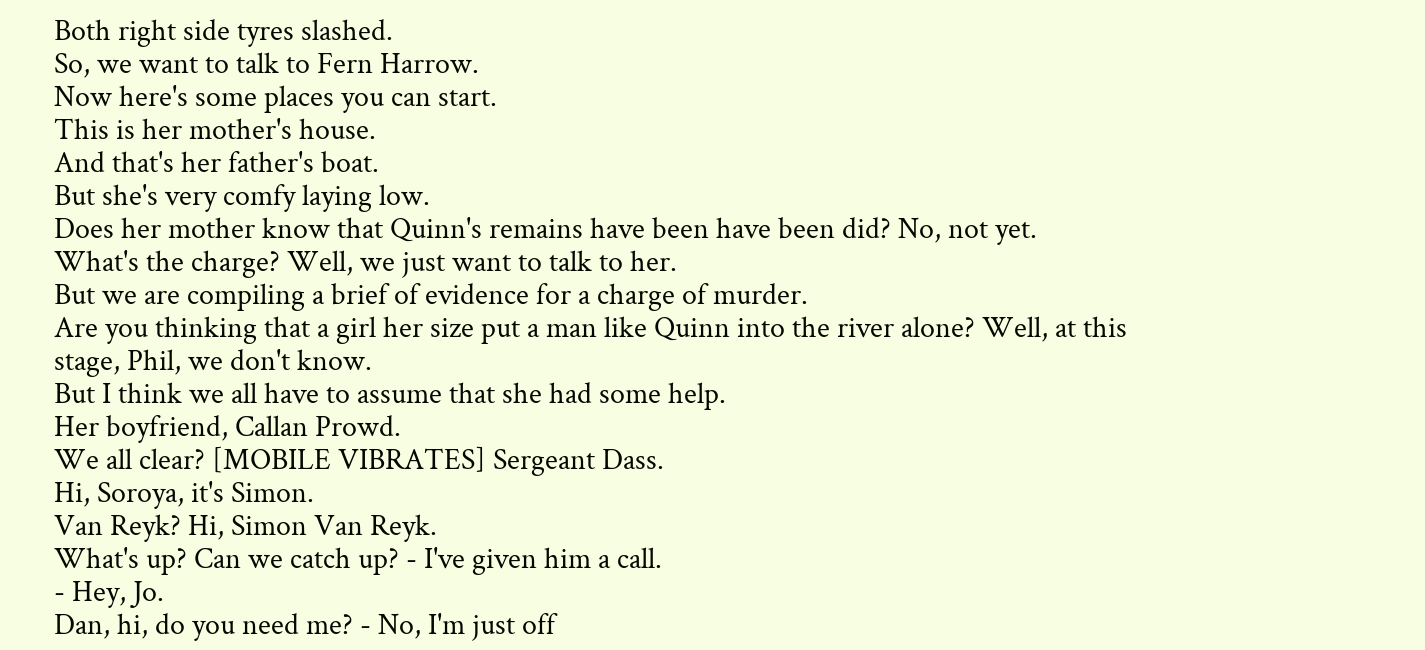Both right side tyres slashed.
So, we want to talk to Fern Harrow.
Now here's some places you can start.
This is her mother's house.
And that's her father's boat.
But she's very comfy laying low.
Does her mother know that Quinn's remains have been have been did? No, not yet.
What's the charge? Well, we just want to talk to her.
But we are compiling a brief of evidence for a charge of murder.
Are you thinking that a girl her size put a man like Quinn into the river alone? Well, at this stage, Phil, we don't know.
But I think we all have to assume that she had some help.
Her boyfriend, Callan Prowd.
We all clear? [MOBILE VIBRATES] Sergeant Dass.
Hi, Soroya, it's Simon.
Van Reyk? Hi, Simon Van Reyk.
What's up? Can we catch up? - I've given him a call.
- Hey, Jo.
Dan, hi, do you need me? - No, I'm just off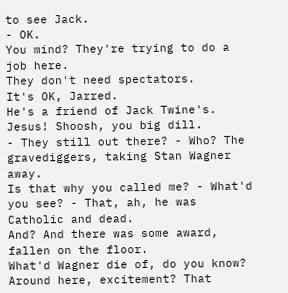to see Jack.
- OK.
You mind? They're trying to do a job here.
They don't need spectators.
It's OK, Jarred.
He's a friend of Jack Twine's.
Jesus! Shoosh, you big dill.
- They still out there? - Who? The gravediggers, taking Stan Wagner away.
Is that why you called me? - What'd you see? - That, ah, he was Catholic and dead.
And? And there was some award, fallen on the floor.
What'd Wagner die of, do you know? Around here, excitement? That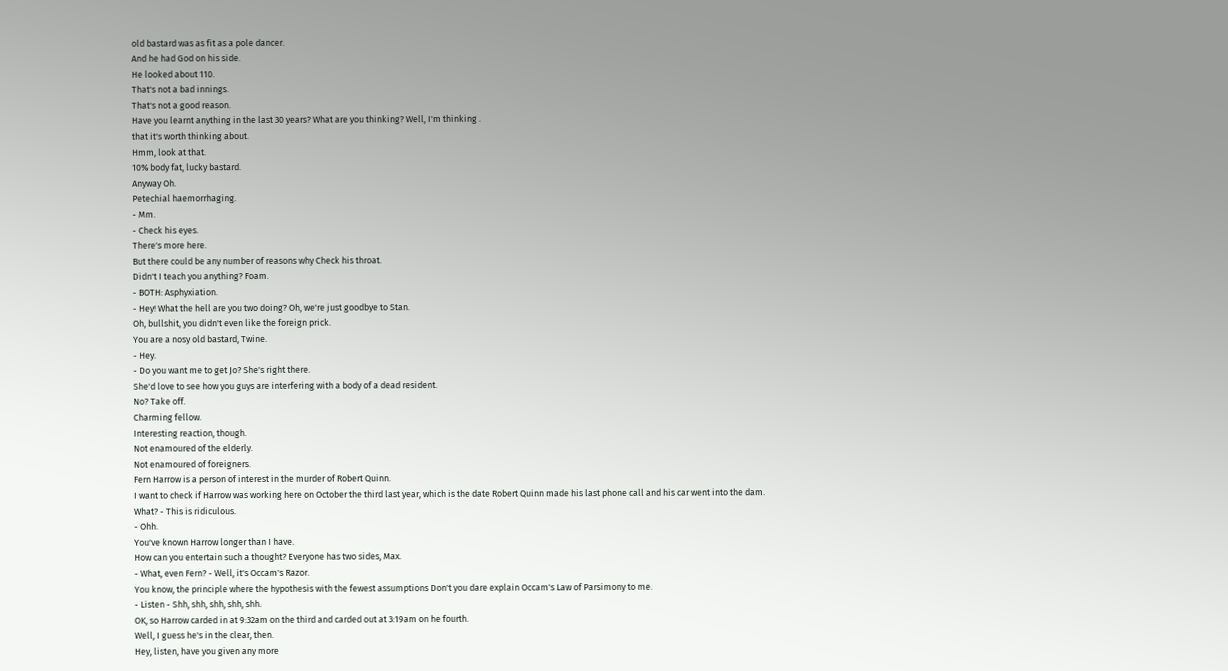old bastard was as fit as a pole dancer.
And he had God on his side.
He looked about 110.
That's not a bad innings.
That's not a good reason.
Have you learnt anything in the last 30 years? What are you thinking? Well, I'm thinking .
that it's worth thinking about.
Hmm, look at that.
10% body fat, lucky bastard.
Anyway Oh.
Petechial haemorrhaging.
- Mm.
- Check his eyes.
There's more here.
But there could be any number of reasons why Check his throat.
Didn't I teach you anything? Foam.
- BOTH: Asphyxiation.
- Hey! What the hell are you two doing? Oh, we're just goodbye to Stan.
Oh, bullshit, you didn't even like the foreign prick.
You are a nosy old bastard, Twine.
- Hey.
- Do you want me to get Jo? She's right there.
She'd love to see how you guys are interfering with a body of a dead resident.
No? Take off.
Charming fellow.
Interesting reaction, though.
Not enamoured of the elderly.
Not enamoured of foreigners.
Fern Harrow is a person of interest in the murder of Robert Quinn.
I want to check if Harrow was working here on October the third last year, which is the date Robert Quinn made his last phone call and his car went into the dam.
What? - This is ridiculous.
- Ohh.
You've known Harrow longer than I have.
How can you entertain such a thought? Everyone has two sides, Max.
- What, even Fern? - Well, it's Occam's Razor.
You know, the principle where the hypothesis with the fewest assumptions Don't you dare explain Occam's Law of Parsimony to me.
- Listen - Shh, shh, shh, shh, shh.
OK, so Harrow carded in at 9:32am on the third and carded out at 3:19am on he fourth.
Well, I guess he's in the clear, then.
Hey, listen, have you given any more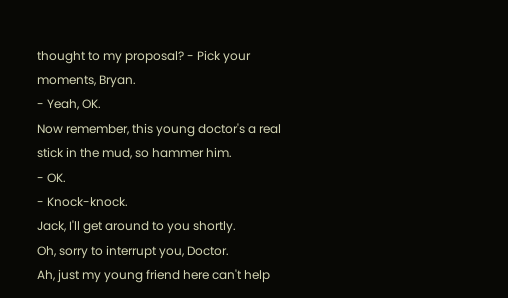thought to my proposal? - Pick your moments, Bryan.
- Yeah, OK.
Now remember, this young doctor's a real stick in the mud, so hammer him.
- OK.
- Knock-knock.
Jack, I'll get around to you shortly.
Oh, sorry to interrupt you, Doctor.
Ah, just my young friend here can't help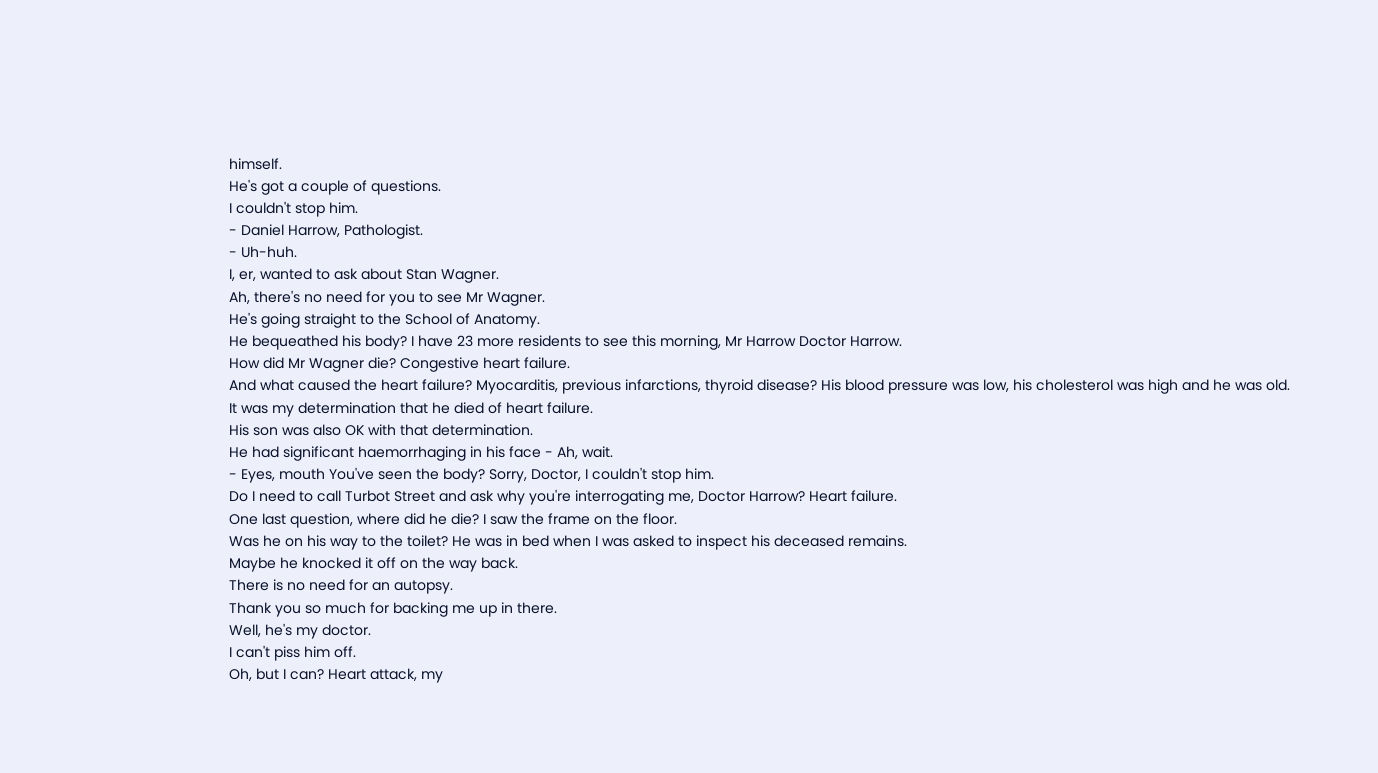himself.
He's got a couple of questions.
I couldn't stop him.
- Daniel Harrow, Pathologist.
- Uh-huh.
I, er, wanted to ask about Stan Wagner.
Ah, there's no need for you to see Mr Wagner.
He's going straight to the School of Anatomy.
He bequeathed his body? I have 23 more residents to see this morning, Mr Harrow Doctor Harrow.
How did Mr Wagner die? Congestive heart failure.
And what caused the heart failure? Myocarditis, previous infarctions, thyroid disease? His blood pressure was low, his cholesterol was high and he was old.
It was my determination that he died of heart failure.
His son was also OK with that determination.
He had significant haemorrhaging in his face - Ah, wait.
- Eyes, mouth You've seen the body? Sorry, Doctor, I couldn't stop him.
Do I need to call Turbot Street and ask why you're interrogating me, Doctor Harrow? Heart failure.
One last question, where did he die? I saw the frame on the floor.
Was he on his way to the toilet? He was in bed when I was asked to inspect his deceased remains.
Maybe he knocked it off on the way back.
There is no need for an autopsy.
Thank you so much for backing me up in there.
Well, he's my doctor.
I can't piss him off.
Oh, but I can? Heart attack, my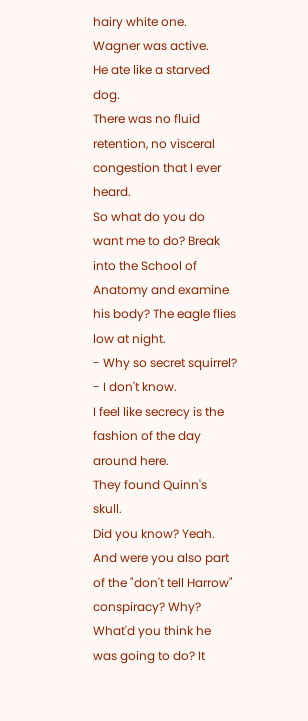hairy white one.
Wagner was active.
He ate like a starved dog.
There was no fluid retention, no visceral congestion that I ever heard.
So what do you do want me to do? Break into the School of Anatomy and examine his body? The eagle flies low at night.
- Why so secret squirrel? - I don't know.
I feel like secrecy is the fashion of the day around here.
They found Quinn's skull.
Did you know? Yeah.
And were you also part of the "don't tell Harrow" conspiracy? Why? What'd you think he was going to do? It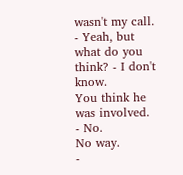wasn't my call.
- Yeah, but what do you think? - I don't know.
You think he was involved.
- No.
No way.
-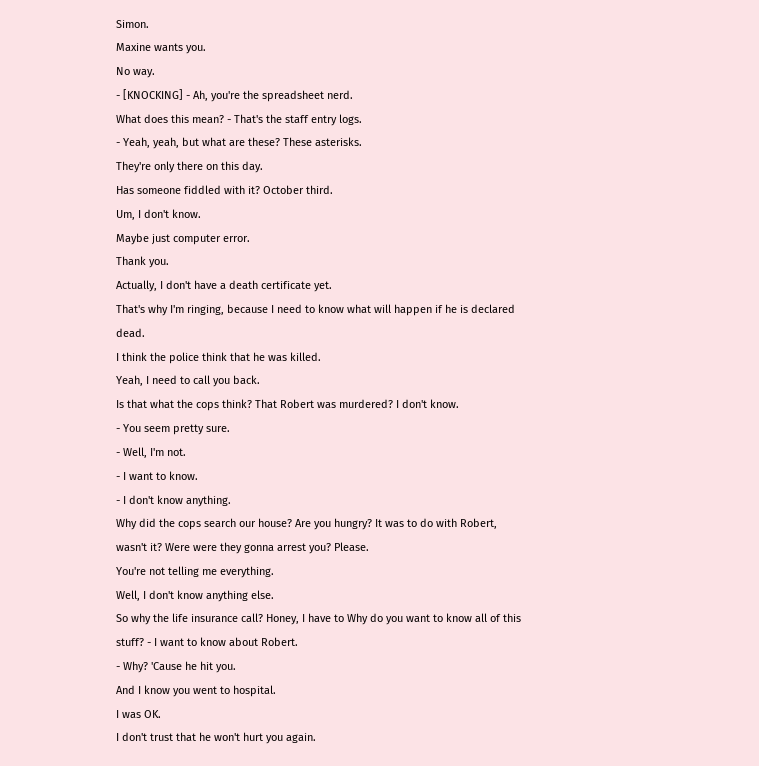Simon.
Maxine wants you.
No way.
- [KNOCKING] - Ah, you're the spreadsheet nerd.
What does this mean? - That's the staff entry logs.
- Yeah, yeah, but what are these? These asterisks.
They're only there on this day.
Has someone fiddled with it? October third.
Um, I don't know.
Maybe just computer error.
Thank you.
Actually, I don't have a death certificate yet.
That's why I'm ringing, because I need to know what will happen if he is declared dead.
I think the police think that he was killed.
Yeah, I need to call you back.
Is that what the cops think? That Robert was murdered? I don't know.
- You seem pretty sure.
- Well, I'm not.
- I want to know.
- I don't know anything.
Why did the cops search our house? Are you hungry? It was to do with Robert, wasn't it? Were were they gonna arrest you? Please.
You're not telling me everything.
Well, I don't know anything else.
So why the life insurance call? Honey, I have to Why do you want to know all of this stuff? - I want to know about Robert.
- Why? 'Cause he hit you.
And I know you went to hospital.
I was OK.
I don't trust that he won't hurt you again.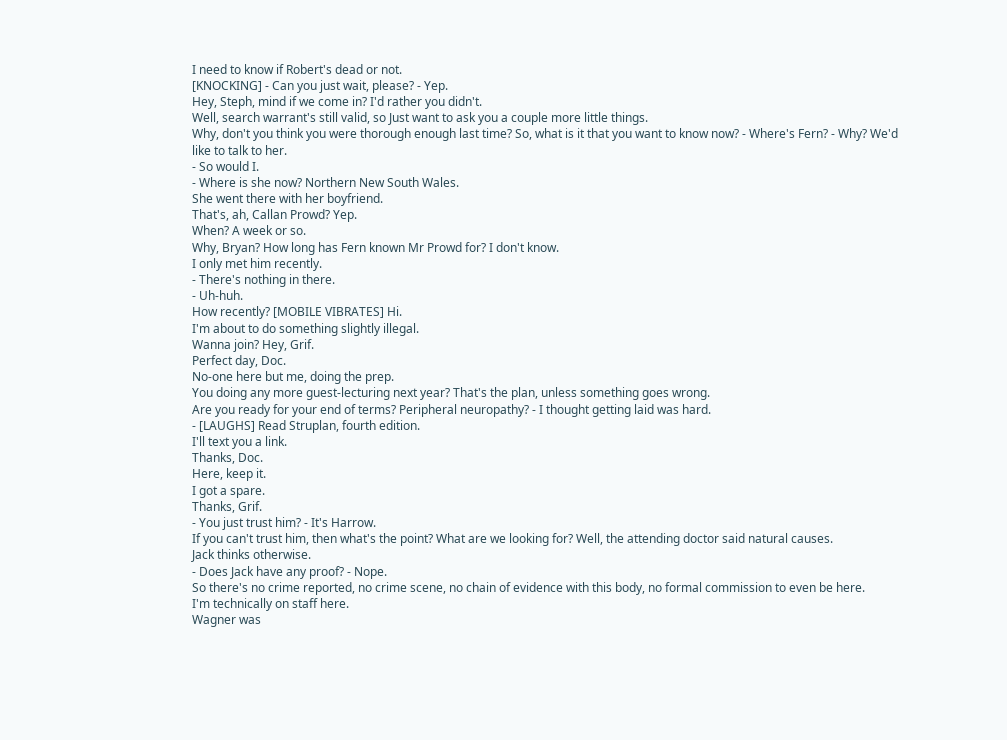I need to know if Robert's dead or not.
[KNOCKING] - Can you just wait, please? - Yep.
Hey, Steph, mind if we come in? I'd rather you didn't.
Well, search warrant's still valid, so Just want to ask you a couple more little things.
Why, don't you think you were thorough enough last time? So, what is it that you want to know now? - Where's Fern? - Why? We'd like to talk to her.
- So would I.
- Where is she now? Northern New South Wales.
She went there with her boyfriend.
That's, ah, Callan Prowd? Yep.
When? A week or so.
Why, Bryan? How long has Fern known Mr Prowd for? I don't know.
I only met him recently.
- There's nothing in there.
- Uh-huh.
How recently? [MOBILE VIBRATES] Hi.
I'm about to do something slightly illegal.
Wanna join? Hey, Grif.
Perfect day, Doc.
No-one here but me, doing the prep.
You doing any more guest-lecturing next year? That's the plan, unless something goes wrong.
Are you ready for your end of terms? Peripheral neuropathy? - I thought getting laid was hard.
- [LAUGHS] Read Struplan, fourth edition.
I'll text you a link.
Thanks, Doc.
Here, keep it.
I got a spare.
Thanks, Grif.
- You just trust him? - It's Harrow.
If you can't trust him, then what's the point? What are we looking for? Well, the attending doctor said natural causes.
Jack thinks otherwise.
- Does Jack have any proof? - Nope.
So there's no crime reported, no crime scene, no chain of evidence with this body, no formal commission to even be here.
I'm technically on staff here.
Wagner was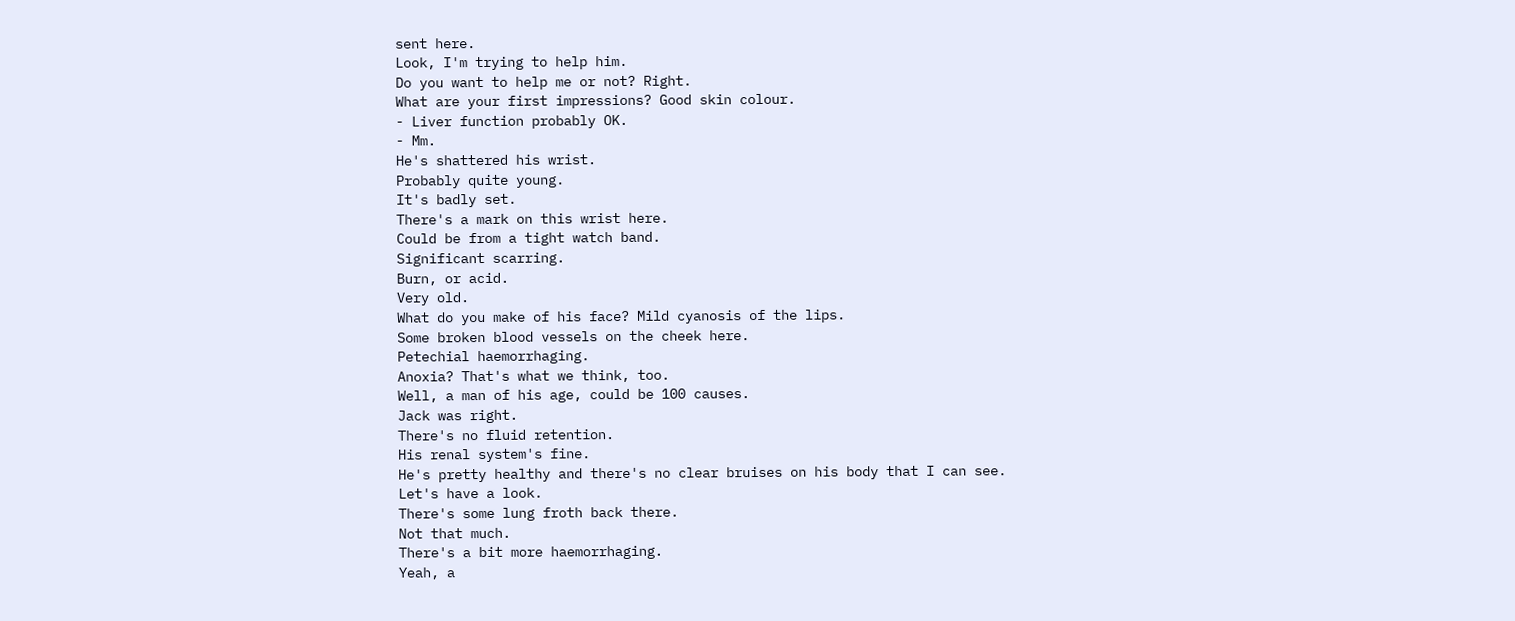sent here.
Look, I'm trying to help him.
Do you want to help me or not? Right.
What are your first impressions? Good skin colour.
- Liver function probably OK.
- Mm.
He's shattered his wrist.
Probably quite young.
It's badly set.
There's a mark on this wrist here.
Could be from a tight watch band.
Significant scarring.
Burn, or acid.
Very old.
What do you make of his face? Mild cyanosis of the lips.
Some broken blood vessels on the cheek here.
Petechial haemorrhaging.
Anoxia? That's what we think, too.
Well, a man of his age, could be 100 causes.
Jack was right.
There's no fluid retention.
His renal system's fine.
He's pretty healthy and there's no clear bruises on his body that I can see.
Let's have a look.
There's some lung froth back there.
Not that much.
There's a bit more haemorrhaging.
Yeah, a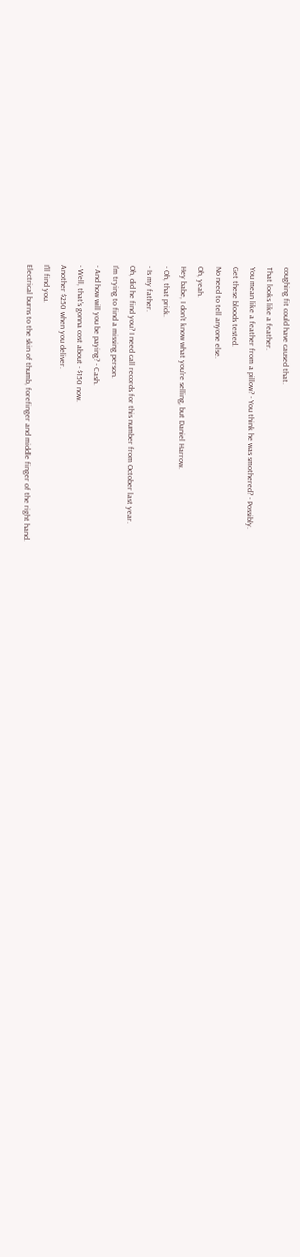coughing fit could have caused that.
That looks like a feather.
You mean like a feather from a pillow? - You think he was smothered? - Possibly.
Get these bloods tested.
No need to tell anyone else.
Oh, yeah.
Hey babe, I don't know what you're selling, but Daniel Harrow.
- Oh, that prick.
- Is my father.
Oh, did he find you? I need call records for this number from October last year.
I'm trying to find a missing person.
- And how will you be paying? - Cash.
- Well, that's gonna cost about - $150 now.
Another $250 when you deliver.
I'll find you.
Electrical burns to the skin of thumb, forefinger and middle finger of the right hand.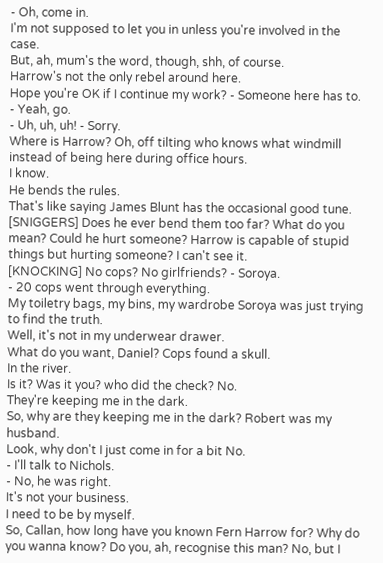- Oh, come in.
I'm not supposed to let you in unless you're involved in the case.
But, ah, mum's the word, though, shh, of course.
Harrow's not the only rebel around here.
Hope you're OK if I continue my work? - Someone here has to.
- Yeah, go.
- Uh, uh, uh! - Sorry.
Where is Harrow? Oh, off tilting who knows what windmill instead of being here during office hours.
I know.
He bends the rules.
That's like saying James Blunt has the occasional good tune.
[SNIGGERS] Does he ever bend them too far? What do you mean? Could he hurt someone? Harrow is capable of stupid things but hurting someone? I can't see it.
[KNOCKING] No cops? No girlfriends? - Soroya.
- 20 cops went through everything.
My toiletry bags, my bins, my wardrobe Soroya was just trying to find the truth.
Well, it's not in my underwear drawer.
What do you want, Daniel? Cops found a skull.
In the river.
Is it? Was it you? who did the check? No.
They're keeping me in the dark.
So, why are they keeping me in the dark? Robert was my husband.
Look, why don't I just come in for a bit No.
- I'll talk to Nichols.
- No, he was right.
It's not your business.
I need to be by myself.
So, Callan, how long have you known Fern Harrow for? Why do you wanna know? Do you, ah, recognise this man? No, but I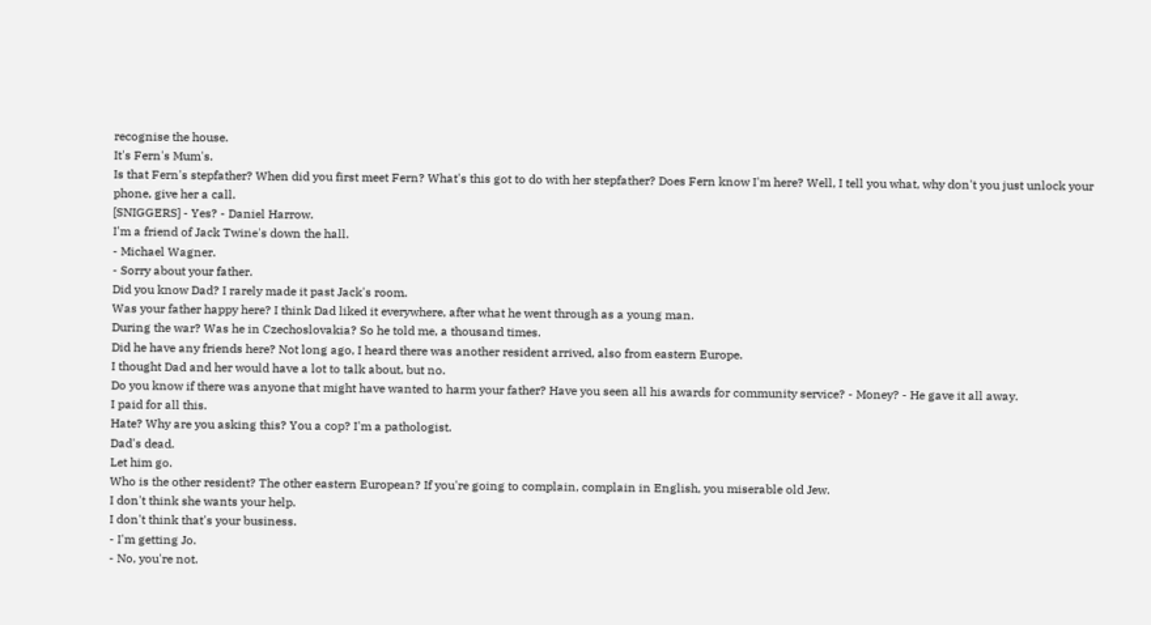recognise the house.
It's Fern's Mum's.
Is that Fern's stepfather? When did you first meet Fern? What's this got to do with her stepfather? Does Fern know I'm here? Well, I tell you what, why don't you just unlock your phone, give her a call.
[SNIGGERS] - Yes? - Daniel Harrow.
I'm a friend of Jack Twine's down the hall.
- Michael Wagner.
- Sorry about your father.
Did you know Dad? I rarely made it past Jack's room.
Was your father happy here? I think Dad liked it everywhere, after what he went through as a young man.
During the war? Was he in Czechoslovakia? So he told me, a thousand times.
Did he have any friends here? Not long ago, I heard there was another resident arrived, also from eastern Europe.
I thought Dad and her would have a lot to talk about, but no.
Do you know if there was anyone that might have wanted to harm your father? Have you seen all his awards for community service? - Money? - He gave it all away.
I paid for all this.
Hate? Why are you asking this? You a cop? I'm a pathologist.
Dad's dead.
Let him go.
Who is the other resident? The other eastern European? If you're going to complain, complain in English, you miserable old Jew.
I don't think she wants your help.
I don't think that's your business.
- I'm getting Jo.
- No, you're not.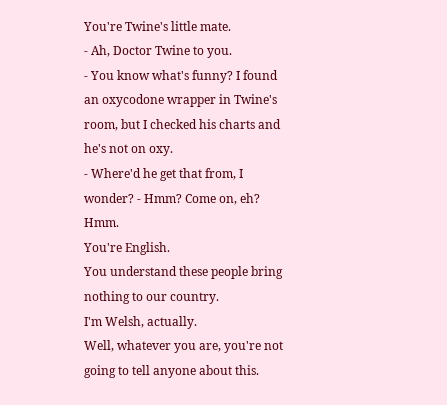You're Twine's little mate.
- Ah, Doctor Twine to you.
- You know what's funny? I found an oxycodone wrapper in Twine's room, but I checked his charts and he's not on oxy.
- Where'd he get that from, I wonder? - Hmm? Come on, eh? Hmm.
You're English.
You understand these people bring nothing to our country.
I'm Welsh, actually.
Well, whatever you are, you're not going to tell anyone about this.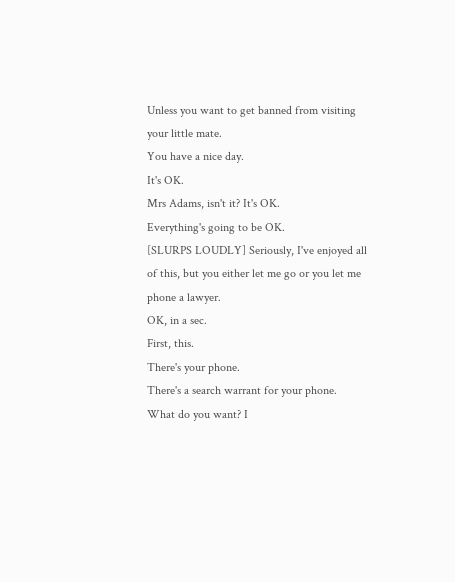Unless you want to get banned from visiting your little mate.
You have a nice day.
It's OK.
Mrs Adams, isn't it? It's OK.
Everything's going to be OK.
[SLURPS LOUDLY] Seriously, I've enjoyed all of this, but you either let me go or you let me phone a lawyer.
OK, in a sec.
First, this.
There's your phone.
There's a search warrant for your phone.
What do you want? I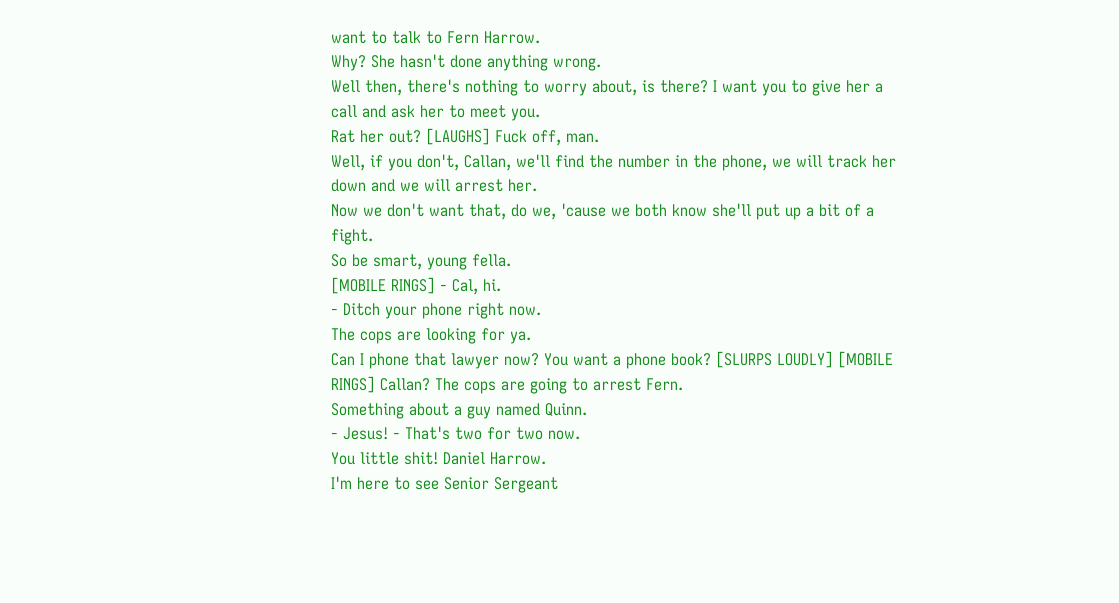want to talk to Fern Harrow.
Why? She hasn't done anything wrong.
Well then, there's nothing to worry about, is there? I want you to give her a call and ask her to meet you.
Rat her out? [LAUGHS] Fuck off, man.
Well, if you don't, Callan, we'll find the number in the phone, we will track her down and we will arrest her.
Now we don't want that, do we, 'cause we both know she'll put up a bit of a fight.
So be smart, young fella.
[MOBILE RINGS] - Cal, hi.
- Ditch your phone right now.
The cops are looking for ya.
Can I phone that lawyer now? You want a phone book? [SLURPS LOUDLY] [MOBILE RINGS] Callan? The cops are going to arrest Fern.
Something about a guy named Quinn.
- Jesus! - That's two for two now.
You little shit! Daniel Harrow.
I'm here to see Senior Sergeant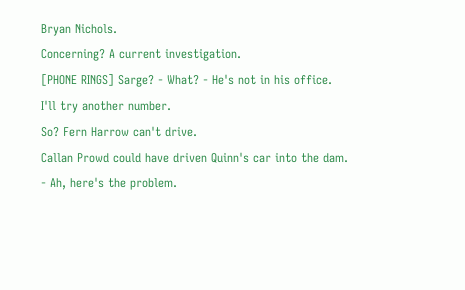Bryan Nichols.
Concerning? A current investigation.
[PHONE RINGS] Sarge? - What? - He's not in his office.
I'll try another number.
So? Fern Harrow can't drive.
Callan Prowd could have driven Quinn's car into the dam.
- Ah, here's the problem.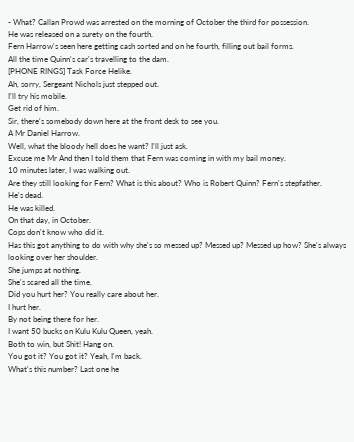- What? Callan Prowd was arrested on the morning of October the third for possession.
He was released on a surety on the fourth.
Fern Harrow's seen here getting cash sorted and on he fourth, filling out bail forms.
All the time Quinn's car's travelling to the dam.
[PHONE RINGS] Task Force Helike.
Ah, sorry, Sergeant Nichols just stepped out.
I'll try his mobile.
Get rid of him.
Sir, there's somebody down here at the front desk to see you.
A Mr Daniel Harrow.
Well, what the bloody hell does he want? I'll just ask.
Excuse me Mr And then I told them that Fern was coming in with my bail money.
10 minutes later, I was walking out.
Are they still looking for Fern? What is this about? Who is Robert Quinn? Fern's stepfather.
He's dead.
He was killed.
On that day, in October.
Cops don't know who did it.
Has this got anything to do with why she's so messed up? Messed up? Messed up how? She's always looking over her shoulder.
She jumps at nothing.
She's scared all the time.
Did you hurt her? You really care about her.
I hurt her.
By not being there for her.
I want 50 bucks on Kulu Kulu Queen, yeah.
Both to win, but Shit! Hang on.
You got it? You got it? Yeah, I'm back.
What's this number? Last one he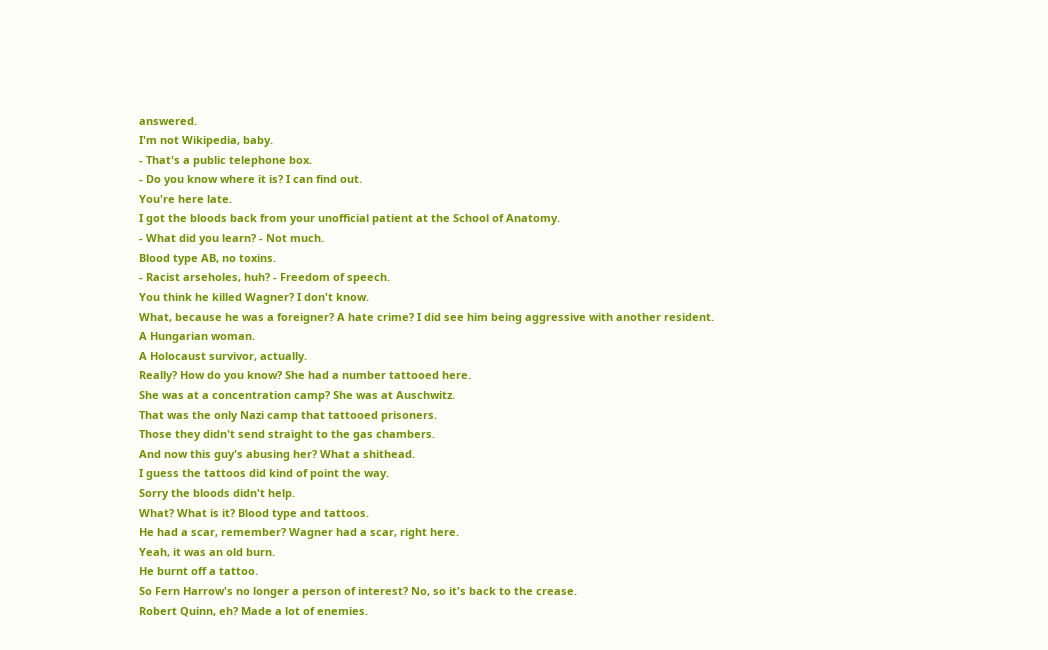answered.
I'm not Wikipedia, baby.
- That's a public telephone box.
- Do you know where it is? I can find out.
You're here late.
I got the bloods back from your unofficial patient at the School of Anatomy.
- What did you learn? - Not much.
Blood type AB, no toxins.
- Racist arseholes, huh? - Freedom of speech.
You think he killed Wagner? I don't know.
What, because he was a foreigner? A hate crime? I did see him being aggressive with another resident.
A Hungarian woman.
A Holocaust survivor, actually.
Really? How do you know? She had a number tattooed here.
She was at a concentration camp? She was at Auschwitz.
That was the only Nazi camp that tattooed prisoners.
Those they didn't send straight to the gas chambers.
And now this guy's abusing her? What a shithead.
I guess the tattoos did kind of point the way.
Sorry the bloods didn't help.
What? What is it? Blood type and tattoos.
He had a scar, remember? Wagner had a scar, right here.
Yeah, it was an old burn.
He burnt off a tattoo.
So Fern Harrow's no longer a person of interest? No, so it's back to the crease.
Robert Quinn, eh? Made a lot of enemies.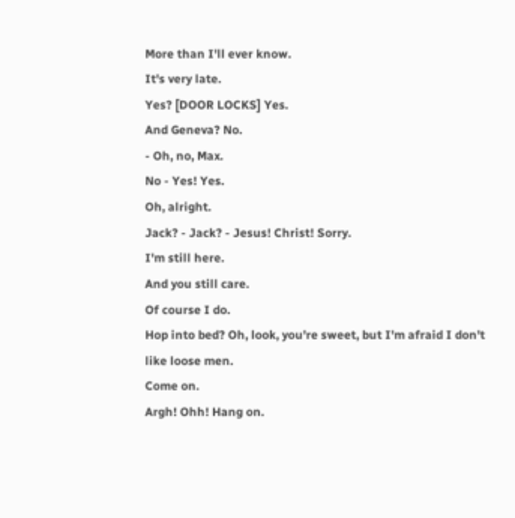More than I'll ever know.
It's very late.
Yes? [DOOR LOCKS] Yes.
And Geneva? No.
- Oh, no, Max.
No - Yes! Yes.
Oh, alright.
Jack? - Jack? - Jesus! Christ! Sorry.
I'm still here.
And you still care.
Of course I do.
Hop into bed? Oh, look, you're sweet, but I'm afraid I don't like loose men.
Come on.
Argh! Ohh! Hang on.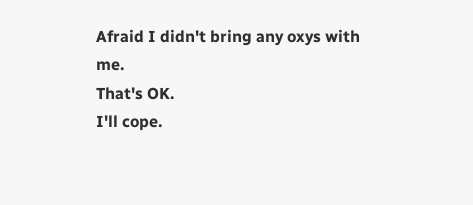Afraid I didn't bring any oxys with me.
That's OK.
I'll cope.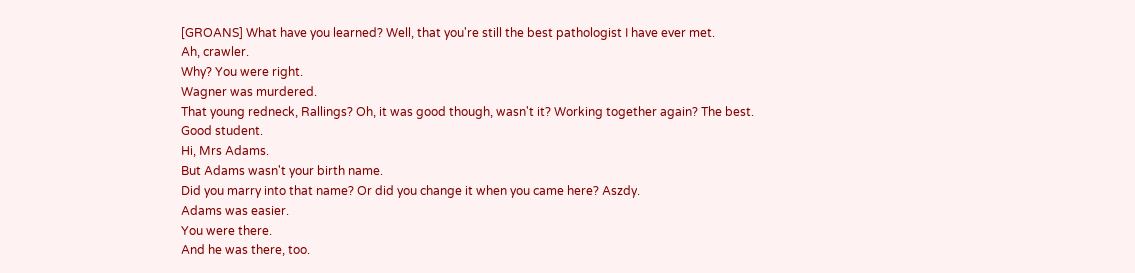[GROANS] What have you learned? Well, that you're still the best pathologist I have ever met.
Ah, crawler.
Why? You were right.
Wagner was murdered.
That young redneck, Rallings? Oh, it was good though, wasn't it? Working together again? The best.
Good student.
Hi, Mrs Adams.
But Adams wasn't your birth name.
Did you marry into that name? Or did you change it when you came here? Aszdy.
Adams was easier.
You were there.
And he was there, too.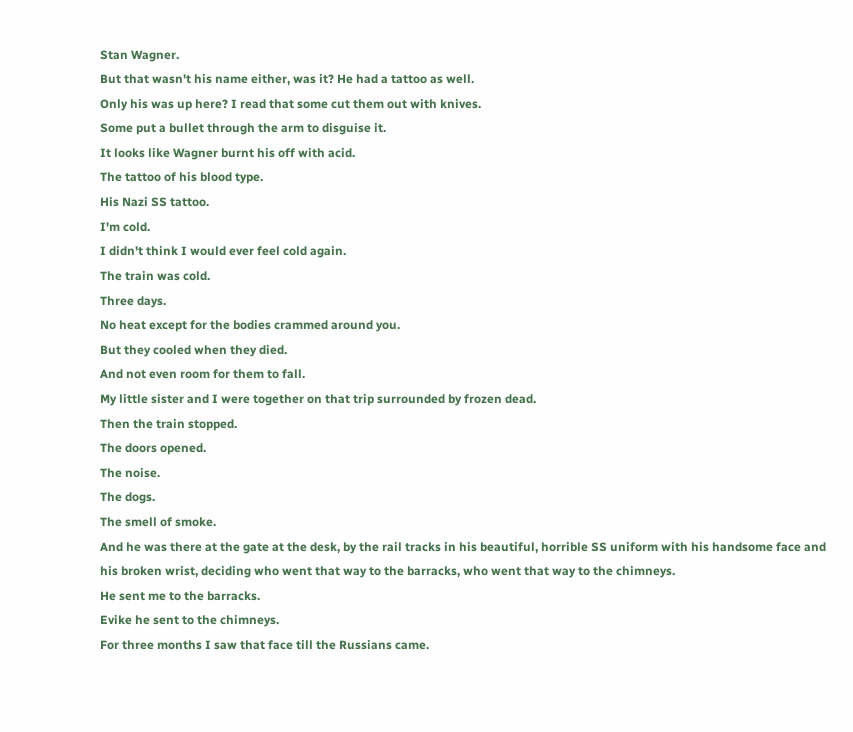Stan Wagner.
But that wasn't his name either, was it? He had a tattoo as well.
Only his was up here? I read that some cut them out with knives.
Some put a bullet through the arm to disguise it.
It looks like Wagner burnt his off with acid.
The tattoo of his blood type.
His Nazi SS tattoo.
I'm cold.
I didn't think I would ever feel cold again.
The train was cold.
Three days.
No heat except for the bodies crammed around you.
But they cooled when they died.
And not even room for them to fall.
My little sister and I were together on that trip surrounded by frozen dead.
Then the train stopped.
The doors opened.
The noise.
The dogs.
The smell of smoke.
And he was there at the gate at the desk, by the rail tracks in his beautiful, horrible SS uniform with his handsome face and his broken wrist, deciding who went that way to the barracks, who went that way to the chimneys.
He sent me to the barracks.
Evike he sent to the chimneys.
For three months I saw that face till the Russians came.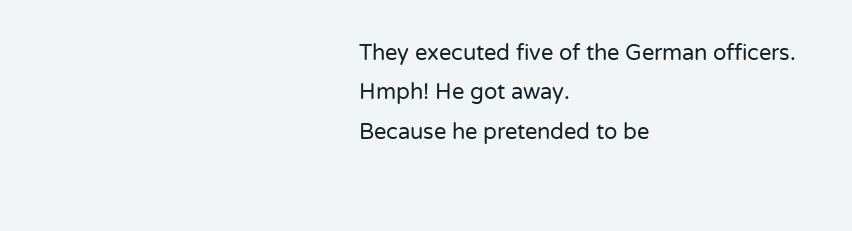They executed five of the German officers.
Hmph! He got away.
Because he pretended to be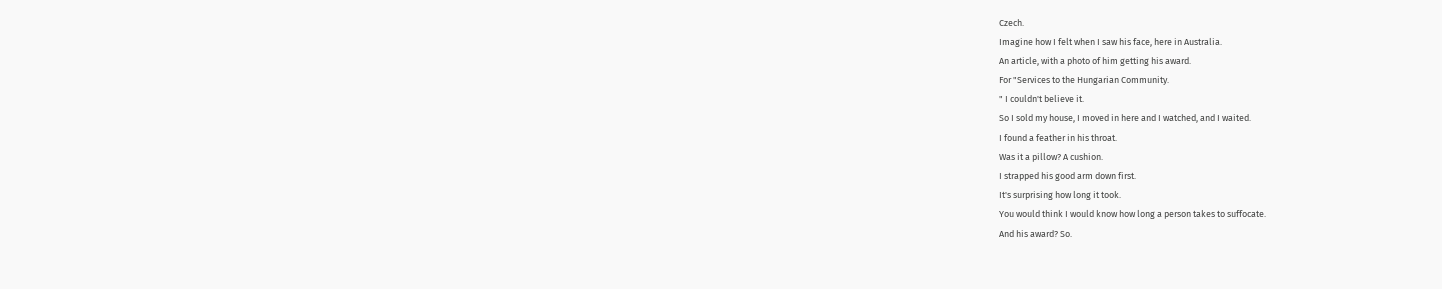Czech.
Imagine how I felt when I saw his face, here in Australia.
An article, with a photo of him getting his award.
For "Services to the Hungarian Community.
" I couldn't believe it.
So I sold my house, I moved in here and I watched, and I waited.
I found a feather in his throat.
Was it a pillow? A cushion.
I strapped his good arm down first.
It's surprising how long it took.
You would think I would know how long a person takes to suffocate.
And his award? So.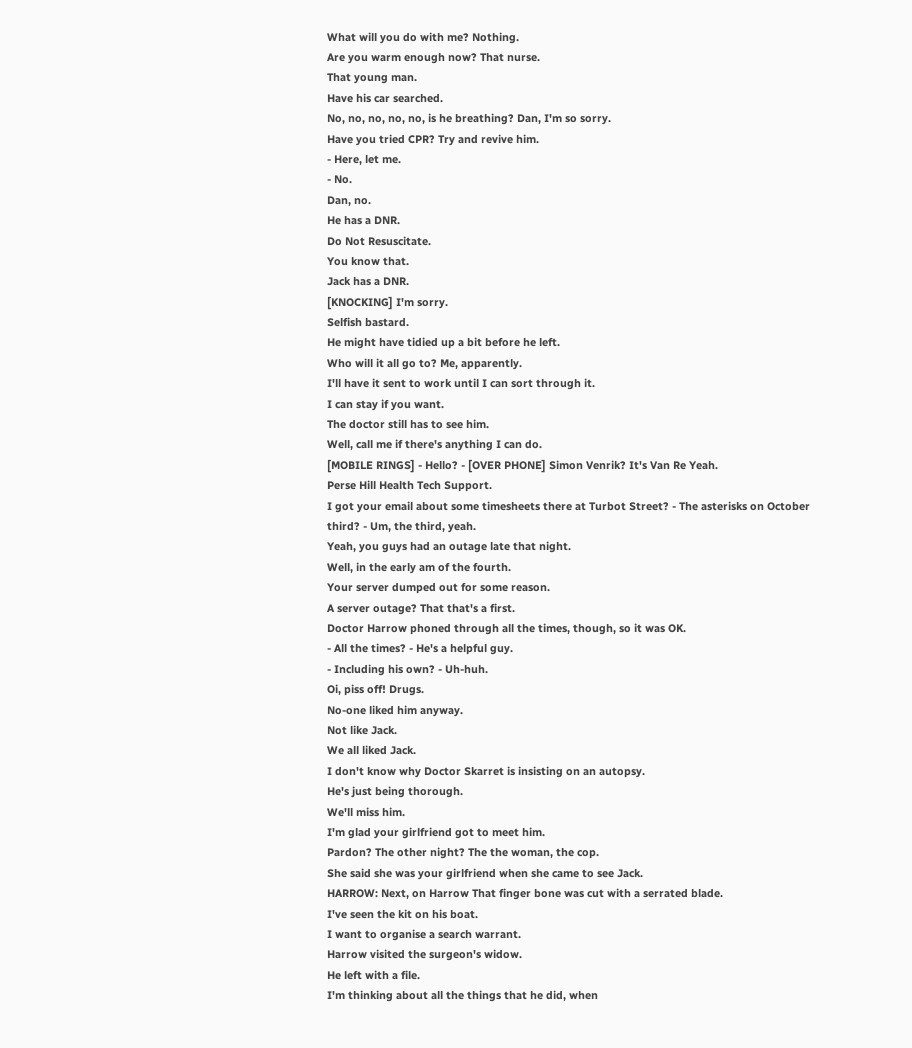What will you do with me? Nothing.
Are you warm enough now? That nurse.
That young man.
Have his car searched.
No, no, no, no, no, is he breathing? Dan, I'm so sorry.
Have you tried CPR? Try and revive him.
- Here, let me.
- No.
Dan, no.
He has a DNR.
Do Not Resuscitate.
You know that.
Jack has a DNR.
[KNOCKING] I'm sorry.
Selfish bastard.
He might have tidied up a bit before he left.
Who will it all go to? Me, apparently.
I'll have it sent to work until I can sort through it.
I can stay if you want.
The doctor still has to see him.
Well, call me if there's anything I can do.
[MOBILE RINGS] - Hello? - [OVER PHONE] Simon Venrik? It's Van Re Yeah.
Perse Hill Health Tech Support.
I got your email about some timesheets there at Turbot Street? - The asterisks on October third? - Um, the third, yeah.
Yeah, you guys had an outage late that night.
Well, in the early am of the fourth.
Your server dumped out for some reason.
A server outage? That that's a first.
Doctor Harrow phoned through all the times, though, so it was OK.
- All the times? - He's a helpful guy.
- Including his own? - Uh-huh.
Oi, piss off! Drugs.
No-one liked him anyway.
Not like Jack.
We all liked Jack.
I don't know why Doctor Skarret is insisting on an autopsy.
He's just being thorough.
We'll miss him.
I'm glad your girlfriend got to meet him.
Pardon? The other night? The the woman, the cop.
She said she was your girlfriend when she came to see Jack.
HARROW: Next, on Harrow That finger bone was cut with a serrated blade.
I've seen the kit on his boat.
I want to organise a search warrant.
Harrow visited the surgeon's widow.
He left with a file.
I'm thinking about all the things that he did, when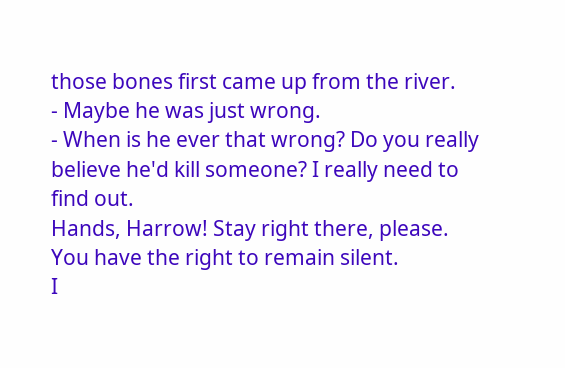those bones first came up from the river.
- Maybe he was just wrong.
- When is he ever that wrong? Do you really believe he'd kill someone? I really need to find out.
Hands, Harrow! Stay right there, please.
You have the right to remain silent.
I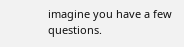imagine you have a few questions.